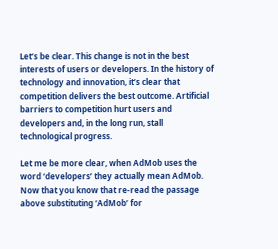Let’s be clear. This change is not in the best interests of users or developers. In the history of technology and innovation, it’s clear that competition delivers the best outcome. Artificial barriers to competition hurt users and developers and, in the long run, stall technological progress.

Let me be more clear, when AdMob uses the word ‘developers’ they actually mean AdMob. Now that you know that re-read the passage above substituting ‘AdMob’ for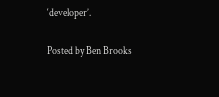‘developer’.

Posted by Ben Brooks